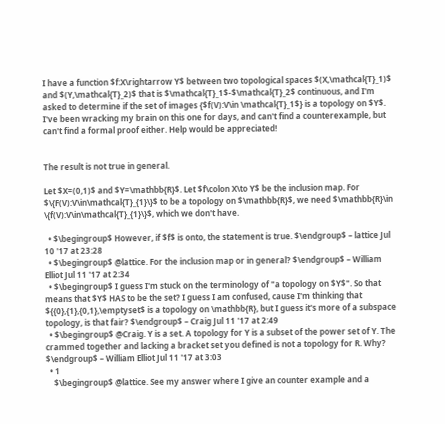I have a function $f:X\rightarrow Y$ between two topological spaces $(X,\mathcal{T}_1)$ and $(Y,\mathcal{T}_2)$ that is $\mathcal{T}_1$-$\mathcal{T}_2$ continuous, and I'm asked to determine if the set of images {$f(V):V\in \mathcal{T}_1$} is a topology on $Y$. I've been wracking my brain on this one for days, and can't find a counterexample, but can't find a formal proof either. Help would be appreciated!


The result is not true in general.

Let $X=(0,1)$ and $Y=\mathbb{R}$. Let $f\colon X\to Y$ be the inclusion map. For $\{F(V):V\in\mathcal{T}_{1}\}$ to be a topology on $\mathbb{R}$, we need $\mathbb{R}\in \{f(V):V\in\mathcal{T}_{1}\}$, which we don't have.

  • $\begingroup$ However, if $f$ is onto, the statement is true. $\endgroup$ – lattice Jul 10 '17 at 23:28
  • $\begingroup$ @lattice. For the inclusion map or in general? $\endgroup$ – William Elliot Jul 11 '17 at 2:34
  • $\begingroup$ I guess I'm stuck on the terminology of "a topology on $Y$". So that means that $Y$ HAS to be the set? I guess I am confused, cause I'm thinking that ${{0},{1},{0,1},\emptyset$ is a topology on \mathbb{R}, but I guess it's more of a subspace topology, is that fair? $\endgroup$ – Craig Jul 11 '17 at 2:49
  • $\begingroup$ @Craig. Y is a set. A topology for Y is a subset of the power set of Y. The crammed together and lacking a bracket set you defined is not a topology for R. Why? $\endgroup$ – William Elliot Jul 11 '17 at 3:03
  • 1
    $\begingroup$ @lattice. See my answer where I give an counter example and a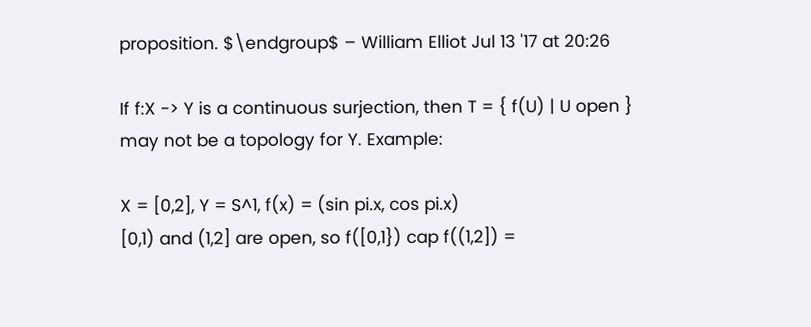proposition. $\endgroup$ – William Elliot Jul 13 '17 at 20:26

If f:X -> Y is a continuous surjection, then T = { f(U) | U open }
may not be a topology for Y. Example:

X = [0,2], Y = S^1, f(x) = (sin pi.x, cos pi.x)
[0,1) and (1,2] are open, so f([0,1}) cap f((1,2]) =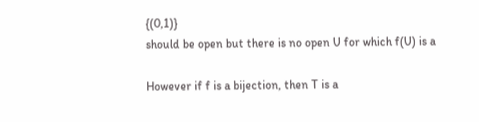{(0,1)}
should be open but there is no open U for which f(U) is a

However if f is a bijection, then T is a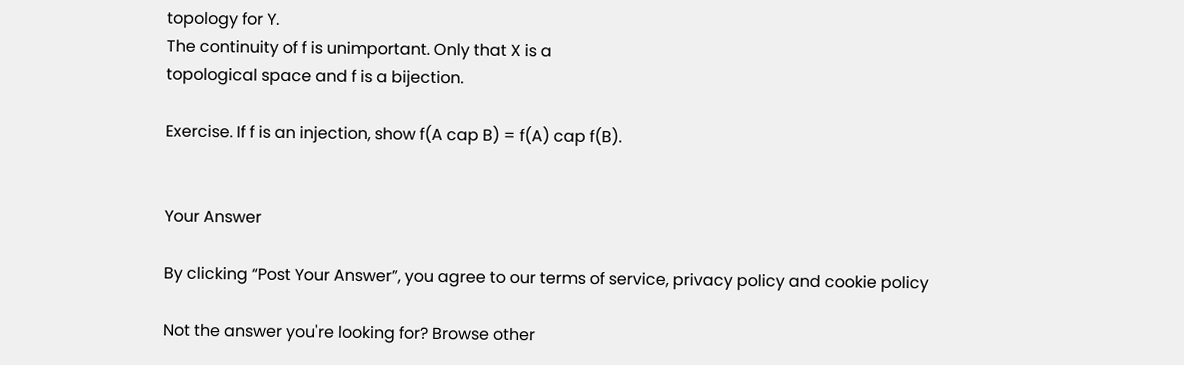topology for Y.
The continuity of f is unimportant. Only that X is a
topological space and f is a bijection.

Exercise. If f is an injection, show f(A cap B) = f(A) cap f(B).


Your Answer

By clicking “Post Your Answer”, you agree to our terms of service, privacy policy and cookie policy

Not the answer you're looking for? Browse other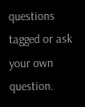questions tagged or ask your own question.